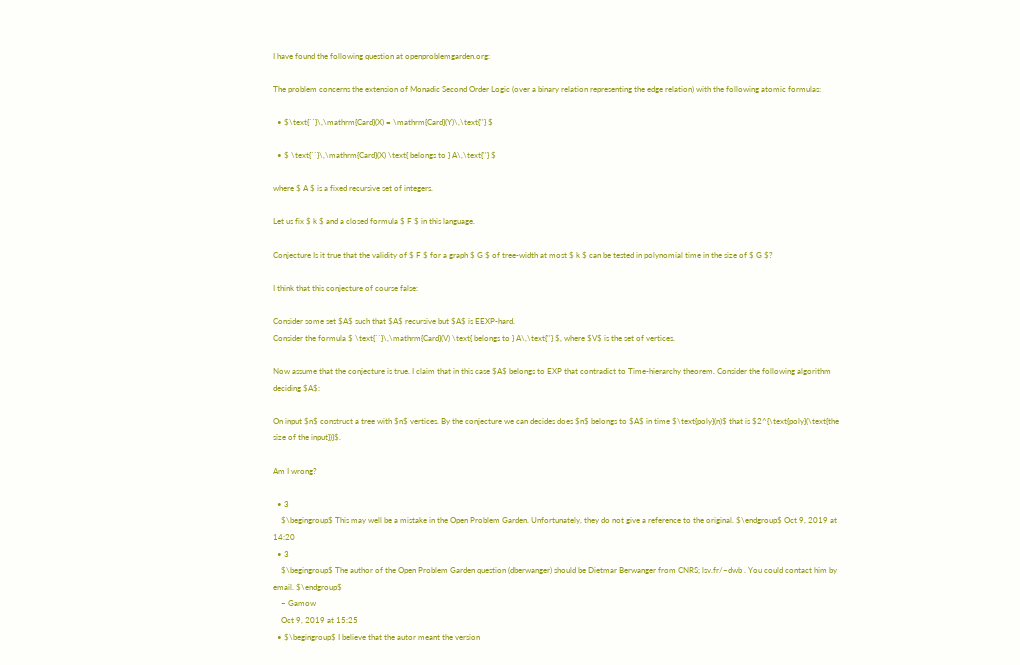I have found the following question at openproblemgarden.org:

The problem concerns the extension of Monadic Second Order Logic (over a binary relation representing the edge relation) with the following atomic formulas:

  • $\text{``}\,\mathrm{Card}(X) = \mathrm{Card}(Y)\,\text{''} $

  • $ \text{``}\,\mathrm{Card}(X) \text{ belongs to } A\,\text{''} $

where $ A $ is a fixed recursive set of integers.

Let us fix $ k $ and a closed formula $ F $ in this language.

Conjecture Is it true that the validity of $ F $ for a graph $ G $ of tree-width at most $ k $ can be tested in polynomial time in the size of $ G $?

I think that this conjecture of course false:

Consider some set $A$ such that $A$ recursive but $A$ is EEXP-hard.
Consider the formula $ \text{``}\,\mathrm{Card}(V) \text{ belongs to } A\,\text{''} $, where $V$ is the set of vertices.

Now assume that the conjecture is true. I claim that in this case $A$ belongs to EXP that contradict to Time-hierarchy theorem. Consider the following algorithm deciding $A$:

On input $n$ construct a tree with $n$ vertices. By the conjecture we can decides does $n$ belongs to $A$ in time $\text{poly}(n)$ that is $2^{\text{poly}(\text{the size of the input})}$.

Am I wrong?

  • 3
    $\begingroup$ This may well be a mistake in the Open Problem Garden. Unfortunately, they do not give a reference to the original. $\endgroup$ Oct 9, 2019 at 14:20
  • 3
    $\begingroup$ The author of the Open Problem Garden question (dberwanger) should be Dietmar Berwanger from CNRS; lsv.fr/~dwb . You could contact him by email. $\endgroup$
    – Gamow
    Oct 9, 2019 at 15:25
  • $\begingroup$ I believe that the autor meant the version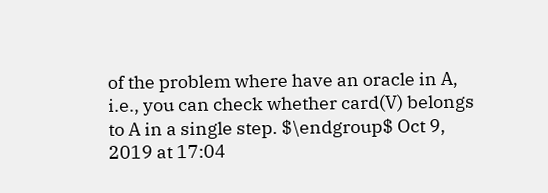of the problem where have an oracle in A, i.e., you can check whether card(V) belongs to A in a single step. $\endgroup$ Oct 9, 2019 at 17:04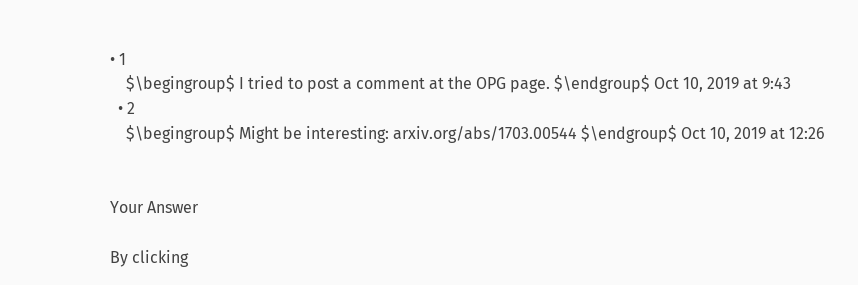• 1
    $\begingroup$ I tried to post a comment at the OPG page. $\endgroup$ Oct 10, 2019 at 9:43
  • 2
    $\begingroup$ Might be interesting: arxiv.org/abs/1703.00544 $\endgroup$ Oct 10, 2019 at 12:26


Your Answer

By clicking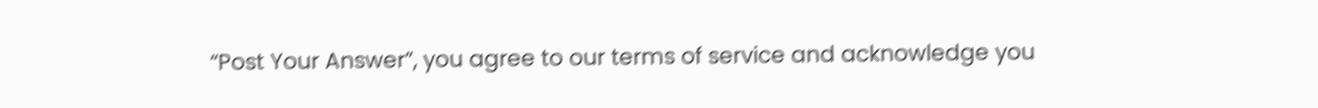“Post Your Answer”, you agree to our terms of service and acknowledge you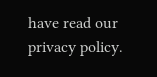have read our privacy policy.